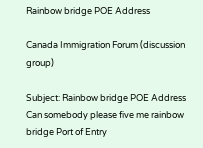Rainbow bridge POE Address

Canada Immigration Forum (discussion group)

Subject: Rainbow bridge POE Address
Can somebody please five me rainbow bridge Port of Entry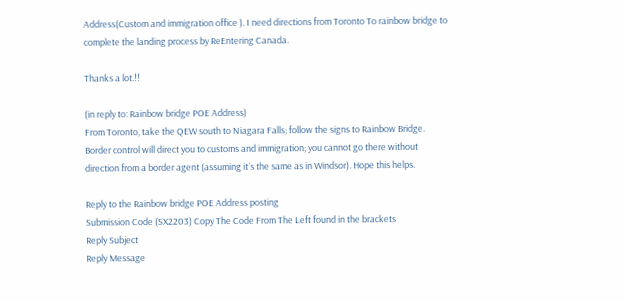Address(Custom and immigration office ). I need directions from Toronto To rainbow bridge to complete the landing process by ReEntering Canada.

Thanks a lot.!!

(in reply to: Rainbow bridge POE Address)
From Toronto, take the QEW south to Niagara Falls; follow the signs to Rainbow Bridge. Border control will direct you to customs and immigration; you cannot go there without direction from a border agent (assuming it´s the same as in Windsor). Hope this helps.

Reply to the Rainbow bridge POE Address posting
Submission Code (SX2203) Copy The Code From The Left found in the brackets
Reply Subject
Reply Message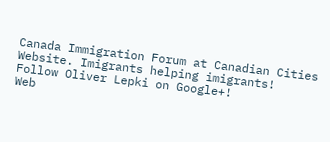Canada Immigration Forum at Canadian Cities Website. Imigrants helping imigrants! Follow Oliver Lepki on Google+!
Web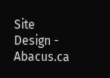Site Design - Abacus.ca